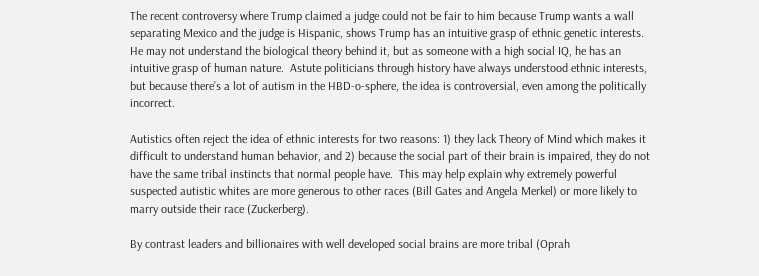The recent controversy where Trump claimed a judge could not be fair to him because Trump wants a wall separating Mexico and the judge is Hispanic, shows Trump has an intuitive grasp of ethnic genetic interests.  He may not understand the biological theory behind it, but as someone with a high social IQ, he has an intuitive grasp of human nature.  Astute politicians through history have always understood ethnic interests, but because there’s a lot of autism in the HBD-o-sphere, the idea is controversial, even among the politically incorrect.

Autistics often reject the idea of ethnic interests for two reasons: 1) they lack Theory of Mind which makes it difficult to understand human behavior, and 2) because the social part of their brain is impaired, they do not have the same tribal instincts that normal people have.  This may help explain why extremely powerful suspected autistic whites are more generous to other races (Bill Gates and Angela Merkel) or more likely to marry outside their race (Zuckerberg).

By contrast leaders and billionaires with well developed social brains are more tribal (Oprah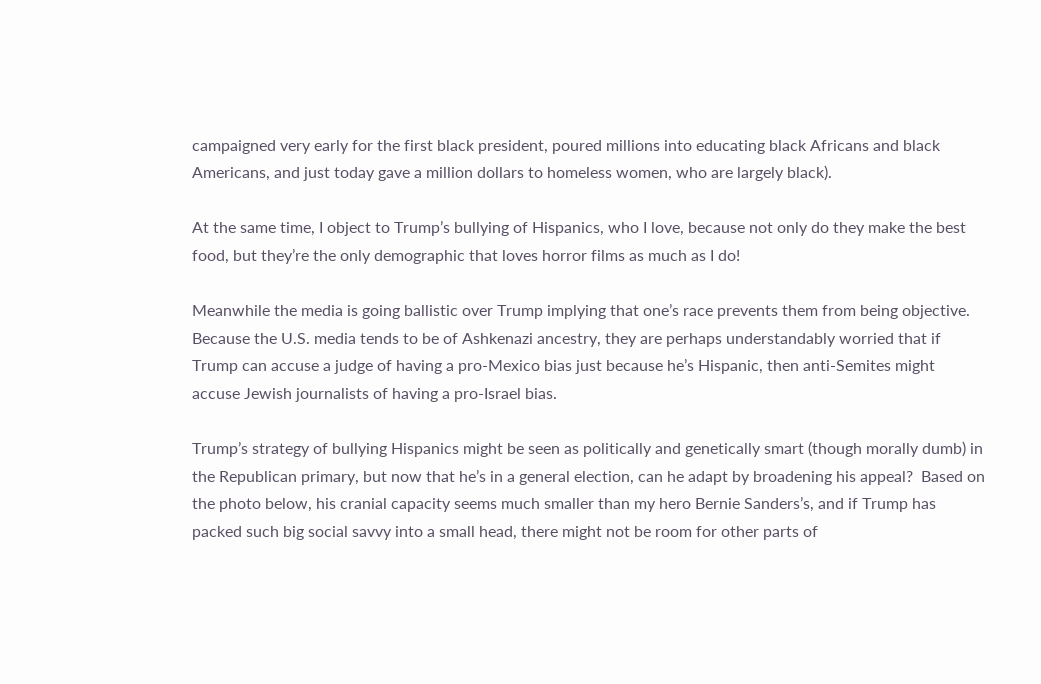campaigned very early for the first black president, poured millions into educating black Africans and black Americans, and just today gave a million dollars to homeless women, who are largely black).

At the same time, I object to Trump’s bullying of Hispanics, who I love, because not only do they make the best food, but they’re the only demographic that loves horror films as much as I do!

Meanwhile the media is going ballistic over Trump implying that one’s race prevents them from being objective.  Because the U.S. media tends to be of Ashkenazi ancestry, they are perhaps understandably worried that if Trump can accuse a judge of having a pro-Mexico bias just because he’s Hispanic, then anti-Semites might accuse Jewish journalists of having a pro-Israel bias.

Trump’s strategy of bullying Hispanics might be seen as politically and genetically smart (though morally dumb) in the Republican primary, but now that he’s in a general election, can he adapt by broadening his appeal?  Based on the photo below, his cranial capacity seems much smaller than my hero Bernie Sanders’s, and if Trump has packed such big social savvy into a small head, there might not be room for other parts of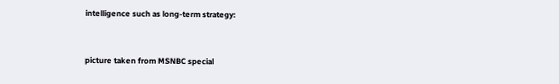intelligence such as long-term strategy:


picture taken from MSNBC special